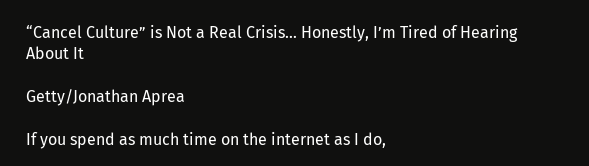“Cancel Culture” is Not a Real Crisis… Honestly, I’m Tired of Hearing About It

Getty/Jonathan Aprea

If you spend as much time on the internet as I do,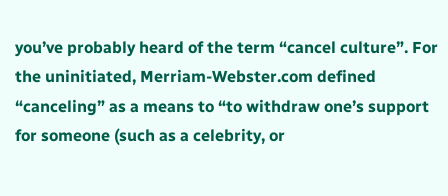you’ve probably heard of the term “cancel culture”. For the uninitiated, Merriam-Webster.com defined “canceling” as a means to “to withdraw one’s support for someone (such as a celebrity, or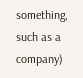something, such as a company)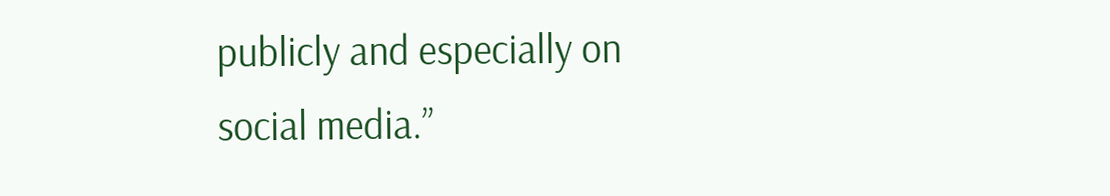publicly and especially on social media.”